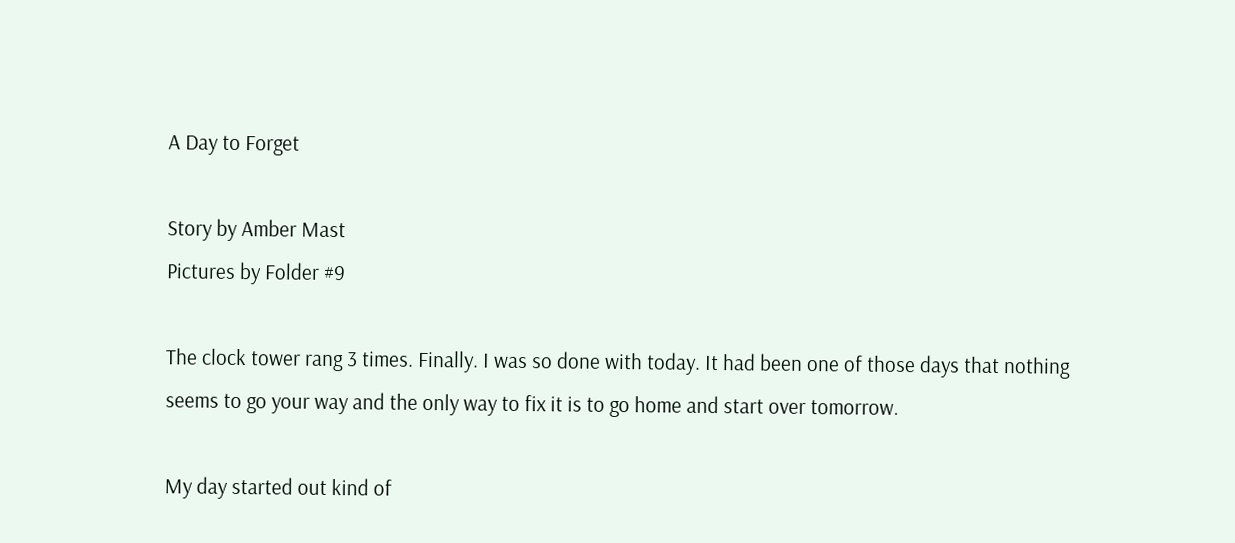A Day to Forget

Story by Amber Mast
Pictures by Folder #9

The clock tower rang 3 times. Finally. I was so done with today. It had been one of those days that nothing seems to go your way and the only way to fix it is to go home and start over tomorrow.

My day started out kind of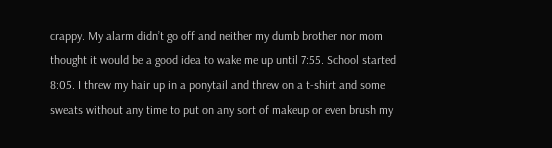crappy. My alarm didn’t go off and neither my dumb brother nor mom thought it would be a good idea to wake me up until 7:55. School started 8:05. I threw my hair up in a ponytail and threw on a t-shirt and some sweats without any time to put on any sort of makeup or even brush my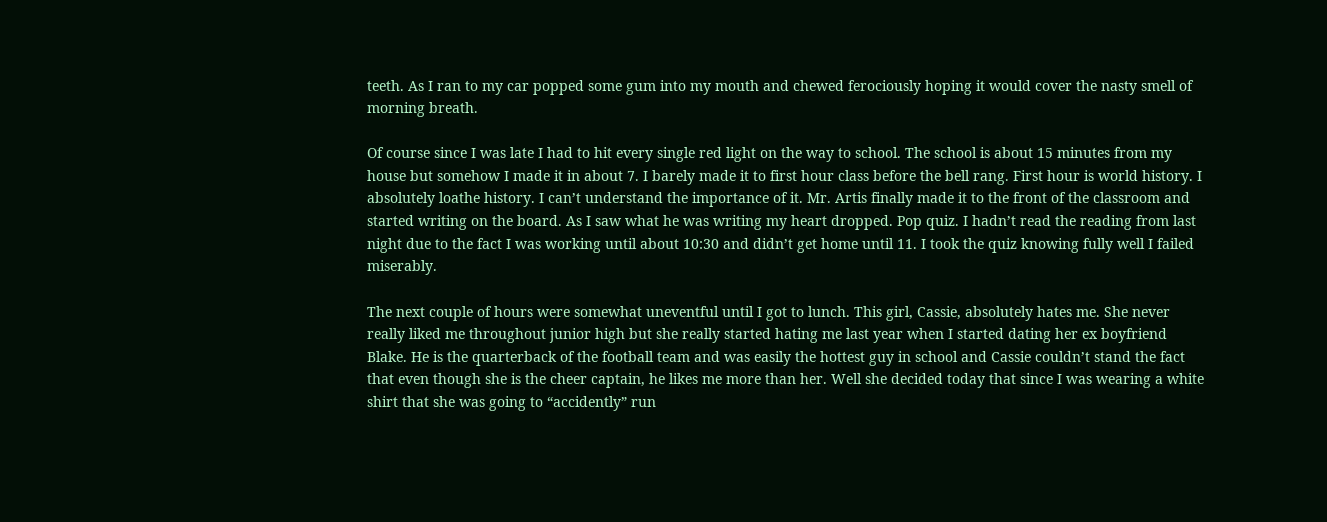teeth. As I ran to my car popped some gum into my mouth and chewed ferociously hoping it would cover the nasty smell of morning breath.

Of course since I was late I had to hit every single red light on the way to school. The school is about 15 minutes from my house but somehow I made it in about 7. I barely made it to first hour class before the bell rang. First hour is world history. I absolutely loathe history. I can’t understand the importance of it. Mr. Artis finally made it to the front of the classroom and started writing on the board. As I saw what he was writing my heart dropped. Pop quiz. I hadn’t read the reading from last night due to the fact I was working until about 10:30 and didn’t get home until 11. I took the quiz knowing fully well I failed miserably.

The next couple of hours were somewhat uneventful until I got to lunch. This girl, Cassie, absolutely hates me. She never really liked me throughout junior high but she really started hating me last year when I started dating her ex boyfriend Blake. He is the quarterback of the football team and was easily the hottest guy in school and Cassie couldn’t stand the fact that even though she is the cheer captain, he likes me more than her. Well she decided today that since I was wearing a white shirt that she was going to “accidently” run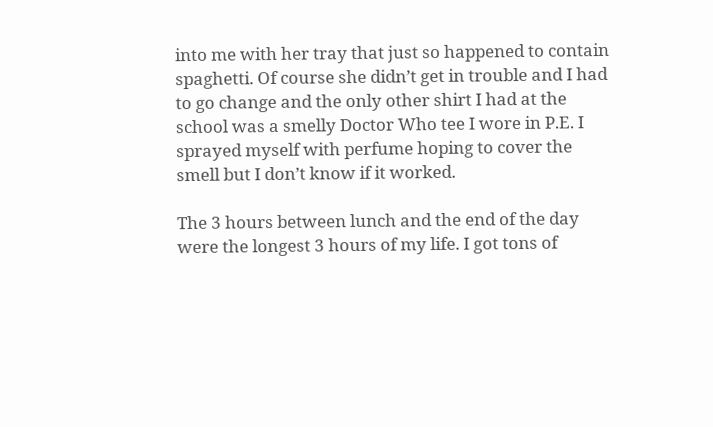into me with her tray that just so happened to contain spaghetti. Of course she didn’t get in trouble and I had to go change and the only other shirt I had at the school was a smelly Doctor Who tee I wore in P.E. I sprayed myself with perfume hoping to cover the smell but I don’t know if it worked.

The 3 hours between lunch and the end of the day were the longest 3 hours of my life. I got tons of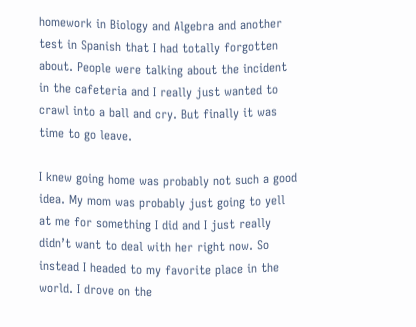homework in Biology and Algebra and another test in Spanish that I had totally forgotten about. People were talking about the incident in the cafeteria and I really just wanted to crawl into a ball and cry. But finally it was time to go leave.

I knew going home was probably not such a good idea. My mom was probably just going to yell at me for something I did and I just really didn’t want to deal with her right now. So instead I headed to my favorite place in the world. I drove on the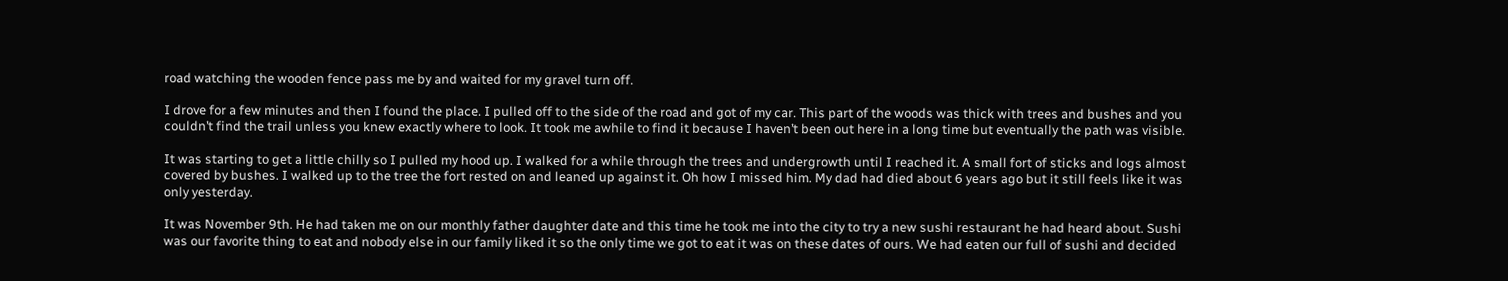road watching the wooden fence pass me by and waited for my gravel turn off.

I drove for a few minutes and then I found the place. I pulled off to the side of the road and got of my car. This part of the woods was thick with trees and bushes and you couldn’t find the trail unless you knew exactly where to look. It took me awhile to find it because I haven’t been out here in a long time but eventually the path was visible.

It was starting to get a little chilly so I pulled my hood up. I walked for a while through the trees and undergrowth until I reached it. A small fort of sticks and logs almost covered by bushes. I walked up to the tree the fort rested on and leaned up against it. Oh how I missed him. My dad had died about 6 years ago but it still feels like it was only yesterday.

It was November 9th. He had taken me on our monthly father daughter date and this time he took me into the city to try a new sushi restaurant he had heard about. Sushi was our favorite thing to eat and nobody else in our family liked it so the only time we got to eat it was on these dates of ours. We had eaten our full of sushi and decided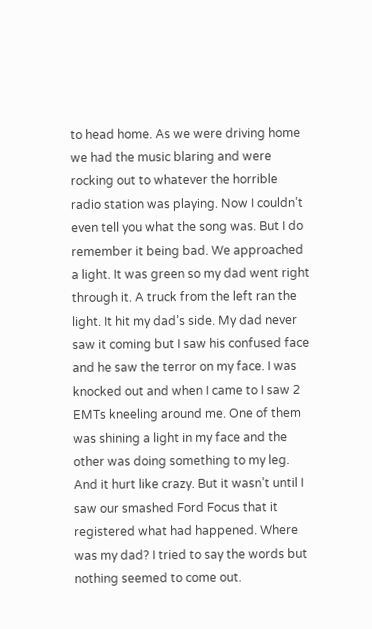to head home. As we were driving home we had the music blaring and were rocking out to whatever the horrible radio station was playing. Now I couldn’t even tell you what the song was. But I do remember it being bad. We approached a light. It was green so my dad went right through it. A truck from the left ran the light. It hit my dad’s side. My dad never saw it coming but I saw his confused face and he saw the terror on my face. I was knocked out and when I came to I saw 2 EMTs kneeling around me. One of them was shining a light in my face and the other was doing something to my leg. And it hurt like crazy. But it wasn’t until I saw our smashed Ford Focus that it registered what had happened. Where was my dad? I tried to say the words but nothing seemed to come out.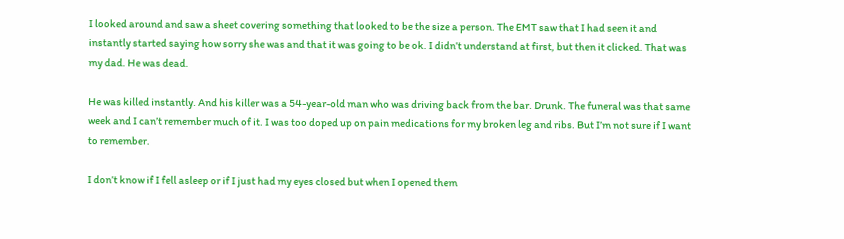I looked around and saw a sheet covering something that looked to be the size a person. The EMT saw that I had seen it and instantly started saying how sorry she was and that it was going to be ok. I didn’t understand at first, but then it clicked. That was my dad. He was dead.

He was killed instantly. And his killer was a 54-year-old man who was driving back from the bar. Drunk. The funeral was that same week and I can’t remember much of it. I was too doped up on pain medications for my broken leg and ribs. But I’m not sure if I want to remember.

I don’t know if I fell asleep or if I just had my eyes closed but when I opened them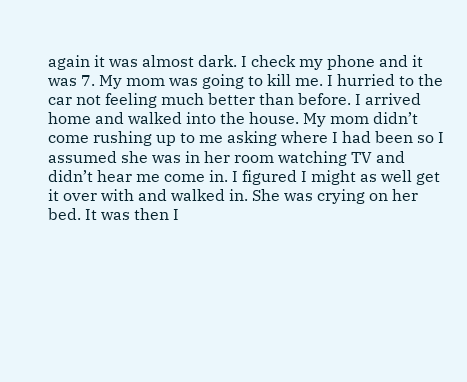again it was almost dark. I check my phone and it was 7. My mom was going to kill me. I hurried to the car not feeling much better than before. I arrived home and walked into the house. My mom didn’t come rushing up to me asking where I had been so I assumed she was in her room watching TV and didn’t hear me come in. I figured I might as well get it over with and walked in. She was crying on her bed. It was then I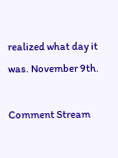realized what day it was. November 9th.

Comment Stream